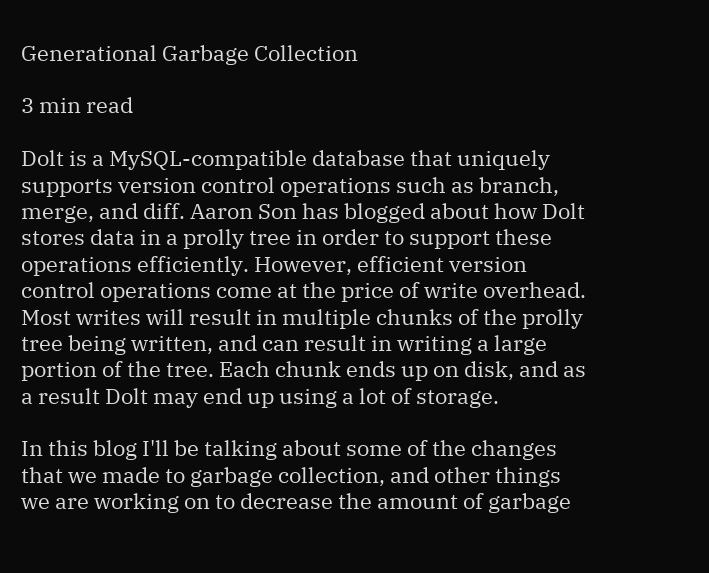Generational Garbage Collection

3 min read

Dolt is a MySQL-compatible database that uniquely supports version control operations such as branch, merge, and diff. Aaron Son has blogged about how Dolt stores data in a prolly tree in order to support these operations efficiently. However, efficient version control operations come at the price of write overhead. Most writes will result in multiple chunks of the prolly tree being written, and can result in writing a large portion of the tree. Each chunk ends up on disk, and as a result Dolt may end up using a lot of storage.

In this blog I'll be talking about some of the changes that we made to garbage collection, and other things we are working on to decrease the amount of garbage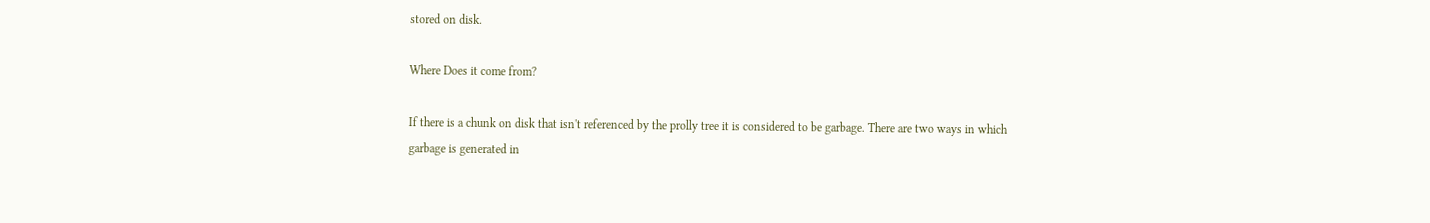stored on disk.

Where Does it come from?

If there is a chunk on disk that isn't referenced by the prolly tree it is considered to be garbage. There are two ways in which garbage is generated in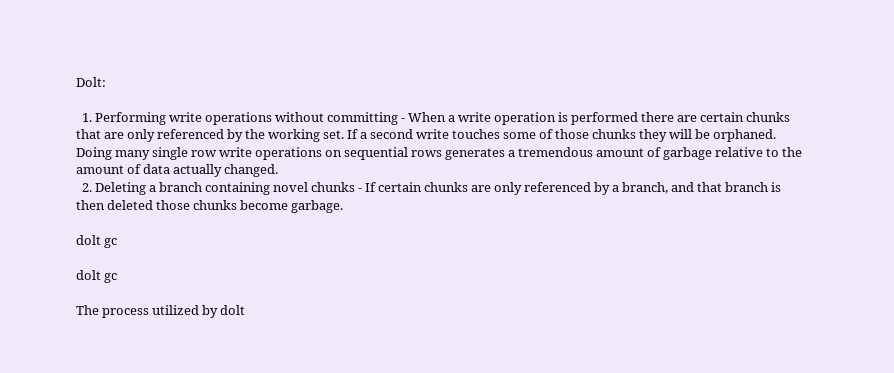Dolt:

  1. Performing write operations without committing - When a write operation is performed there are certain chunks that are only referenced by the working set. If a second write touches some of those chunks they will be orphaned. Doing many single row write operations on sequential rows generates a tremendous amount of garbage relative to the amount of data actually changed.
  2. Deleting a branch containing novel chunks - If certain chunks are only referenced by a branch, and that branch is then deleted those chunks become garbage.

dolt gc

dolt gc

The process utilized by dolt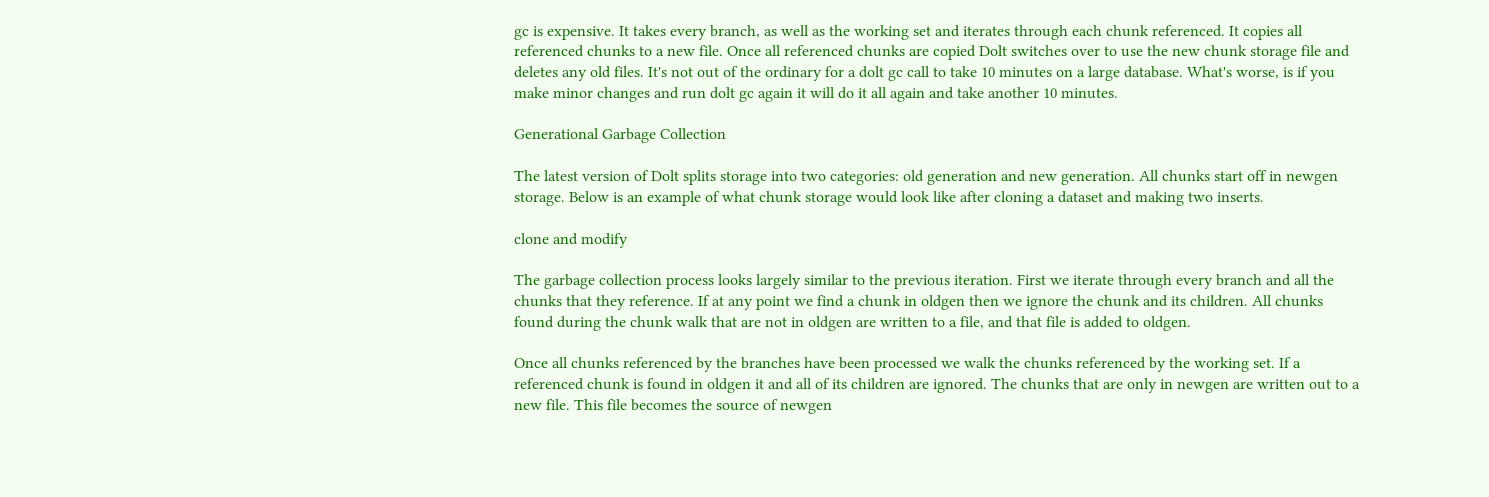gc is expensive. It takes every branch, as well as the working set and iterates through each chunk referenced. It copies all referenced chunks to a new file. Once all referenced chunks are copied Dolt switches over to use the new chunk storage file and deletes any old files. It's not out of the ordinary for a dolt gc call to take 10 minutes on a large database. What's worse, is if you make minor changes and run dolt gc again it will do it all again and take another 10 minutes.

Generational Garbage Collection

The latest version of Dolt splits storage into two categories: old generation and new generation. All chunks start off in newgen storage. Below is an example of what chunk storage would look like after cloning a dataset and making two inserts.

clone and modify

The garbage collection process looks largely similar to the previous iteration. First we iterate through every branch and all the chunks that they reference. If at any point we find a chunk in oldgen then we ignore the chunk and its children. All chunks found during the chunk walk that are not in oldgen are written to a file, and that file is added to oldgen.

Once all chunks referenced by the branches have been processed we walk the chunks referenced by the working set. If a referenced chunk is found in oldgen it and all of its children are ignored. The chunks that are only in newgen are written out to a new file. This file becomes the source of newgen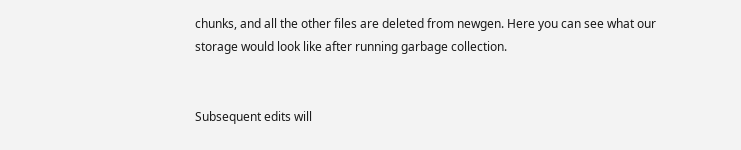chunks, and all the other files are deleted from newgen. Here you can see what our storage would look like after running garbage collection.


Subsequent edits will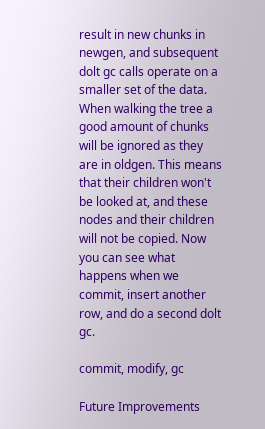result in new chunks in newgen, and subsequent dolt gc calls operate on a smaller set of the data. When walking the tree a good amount of chunks will be ignored as they are in oldgen. This means that their children won't be looked at, and these nodes and their children will not be copied. Now you can see what happens when we commit, insert another row, and do a second dolt gc.

commit, modify, gc

Future Improvements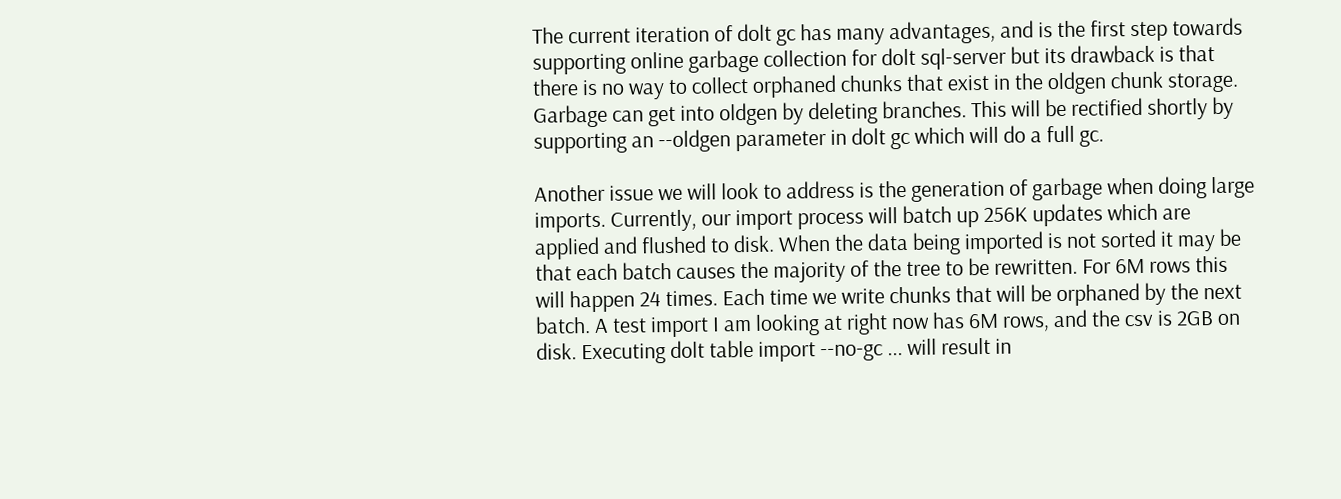The current iteration of dolt gc has many advantages, and is the first step towards supporting online garbage collection for dolt sql-server but its drawback is that there is no way to collect orphaned chunks that exist in the oldgen chunk storage. Garbage can get into oldgen by deleting branches. This will be rectified shortly by supporting an --oldgen parameter in dolt gc which will do a full gc.

Another issue we will look to address is the generation of garbage when doing large imports. Currently, our import process will batch up 256K updates which are applied and flushed to disk. When the data being imported is not sorted it may be that each batch causes the majority of the tree to be rewritten. For 6M rows this will happen 24 times. Each time we write chunks that will be orphaned by the next batch. A test import I am looking at right now has 6M rows, and the csv is 2GB on disk. Executing dolt table import --no-gc ... will result in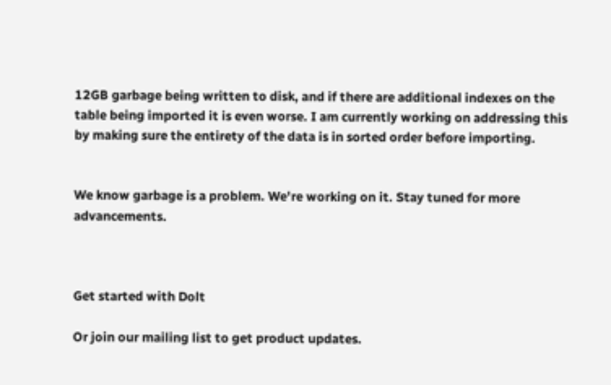12GB garbage being written to disk, and if there are additional indexes on the table being imported it is even worse. I am currently working on addressing this by making sure the entirety of the data is in sorted order before importing.


We know garbage is a problem. We're working on it. Stay tuned for more advancements.



Get started with Dolt

Or join our mailing list to get product updates.